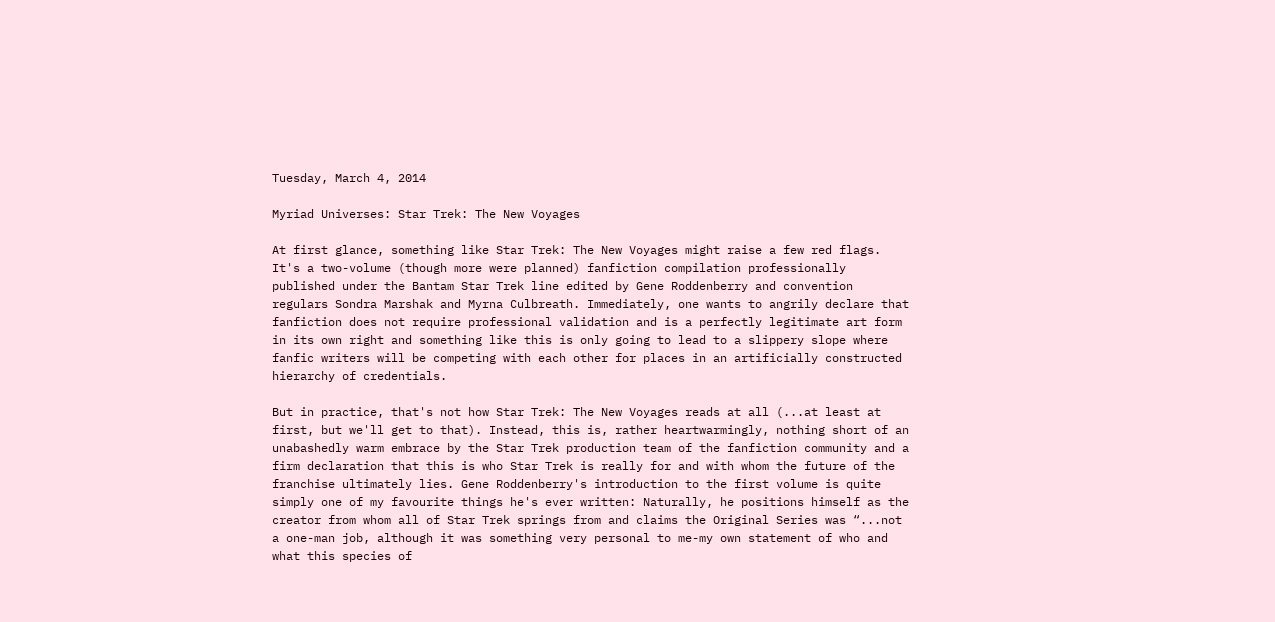Tuesday, March 4, 2014

Myriad Universes: Star Trek: The New Voyages

At first glance, something like Star Trek: The New Voyages might raise a few red flags. It's a two-volume (though more were planned) fanfiction compilation professionally published under the Bantam Star Trek line edited by Gene Roddenberry and convention regulars Sondra Marshak and Myrna Culbreath. Immediately, one wants to angrily declare that fanfiction does not require professional validation and is a perfectly legitimate art form in its own right and something like this is only going to lead to a slippery slope where fanfic writers will be competing with each other for places in an artificially constructed hierarchy of credentials.

But in practice, that's not how Star Trek: The New Voyages reads at all (...at least at first, but we'll get to that). Instead, this is, rather heartwarmingly, nothing short of an unabashedly warm embrace by the Star Trek production team of the fanfiction community and a firm declaration that this is who Star Trek is really for and with whom the future of the franchise ultimately lies. Gene Roddenberry's introduction to the first volume is quite simply one of my favourite things he's ever written: Naturally, he positions himself as the creator from whom all of Star Trek springs from and claims the Original Series was “...not a one-man job, although it was something very personal to me-my own statement of who and what this species of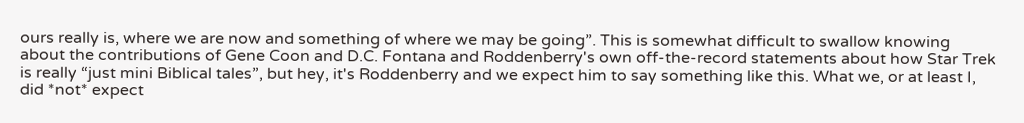ours really is, where we are now and something of where we may be going”. This is somewhat difficult to swallow knowing about the contributions of Gene Coon and D.C. Fontana and Roddenberry's own off-the-record statements about how Star Trek is really “just mini Biblical tales”, but hey, it's Roddenberry and we expect him to say something like this. What we, or at least I, did *not* expect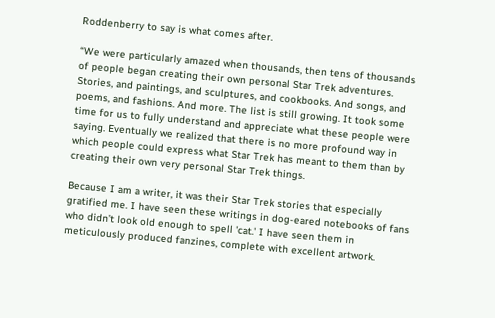Roddenberry to say is what comes after.

“We were particularly amazed when thousands, then tens of thousands of people began creating their own personal Star Trek adventures. Stories, and paintings, and sculptures, and cookbooks. And songs, and poems, and fashions. And more. The list is still growing. It took some time for us to fully understand and appreciate what these people were saying. Eventually we realized that there is no more profound way in which people could express what Star Trek has meant to them than by creating their own very personal Star Trek things.

Because I am a writer, it was their Star Trek stories that especially gratified me. I have seen these writings in dog-eared notebooks of fans who didn’t look old enough to spell 'cat.' I have seen them in meticulously produced fanzines, complete with excellent artwork.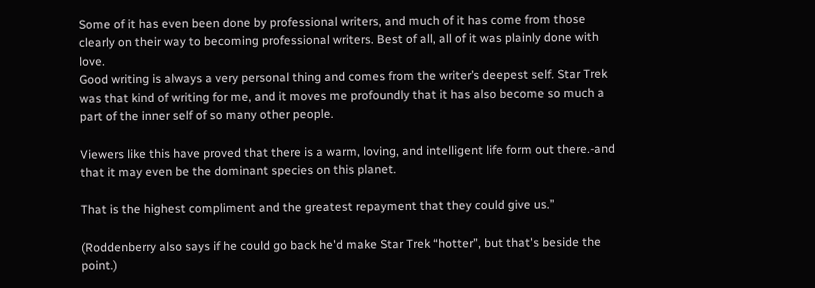Some of it has even been done by professional writers, and much of it has come from those clearly on their way to becoming professional writers. Best of all, all of it was plainly done with love.
Good writing is always a very personal thing and comes from the writer’s deepest self. Star Trek was that kind of writing for me, and it moves me profoundly that it has also become so much a part of the inner self of so many other people.

Viewers like this have proved that there is a warm, loving, and intelligent life form out there.-and that it may even be the dominant species on this planet.

That is the highest compliment and the greatest repayment that they could give us.”

(Roddenberry also says if he could go back he'd make Star Trek “hotter”, but that's beside the point.)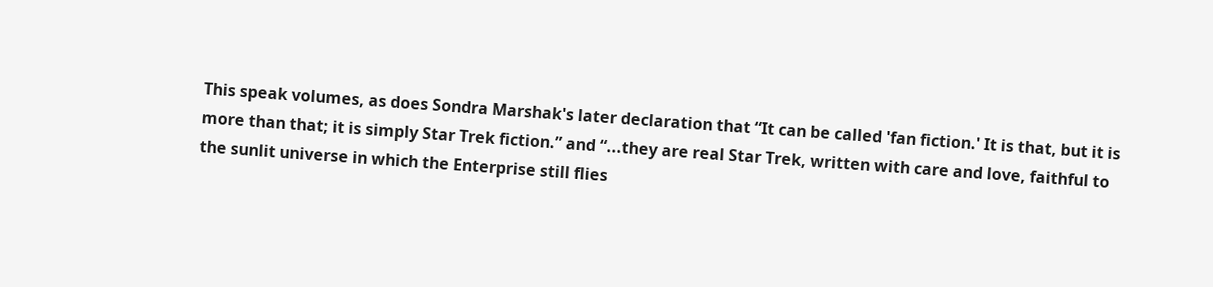This speak volumes, as does Sondra Marshak's later declaration that “It can be called 'fan fiction.' It is that, but it is more than that; it is simply Star Trek fiction.” and “...they are real Star Trek, written with care and love, faithful to the sunlit universe in which the Enterprise still flies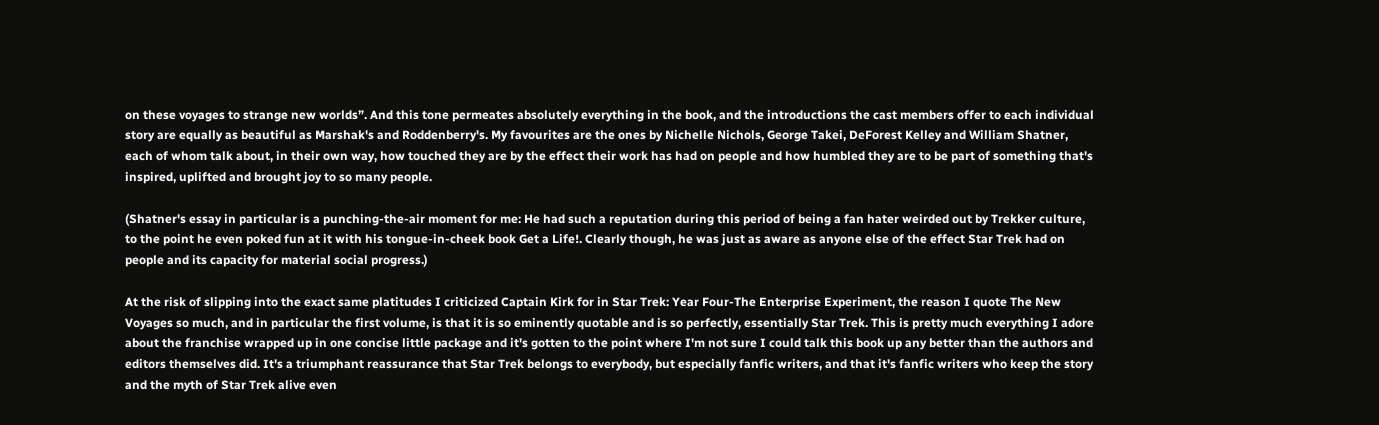on these voyages to strange new worlds”. And this tone permeates absolutely everything in the book, and the introductions the cast members offer to each individual story are equally as beautiful as Marshak's and Roddenberry's. My favourites are the ones by Nichelle Nichols, George Takei, DeForest Kelley and William Shatner, each of whom talk about, in their own way, how touched they are by the effect their work has had on people and how humbled they are to be part of something that's inspired, uplifted and brought joy to so many people.

(Shatner's essay in particular is a punching-the-air moment for me: He had such a reputation during this period of being a fan hater weirded out by Trekker culture, to the point he even poked fun at it with his tongue-in-cheek book Get a Life!. Clearly though, he was just as aware as anyone else of the effect Star Trek had on people and its capacity for material social progress.)

At the risk of slipping into the exact same platitudes I criticized Captain Kirk for in Star Trek: Year Four-The Enterprise Experiment, the reason I quote The New Voyages so much, and in particular the first volume, is that it is so eminently quotable and is so perfectly, essentially Star Trek. This is pretty much everything I adore about the franchise wrapped up in one concise little package and it's gotten to the point where I'm not sure I could talk this book up any better than the authors and editors themselves did. It's a triumphant reassurance that Star Trek belongs to everybody, but especially fanfic writers, and that it's fanfic writers who keep the story and the myth of Star Trek alive even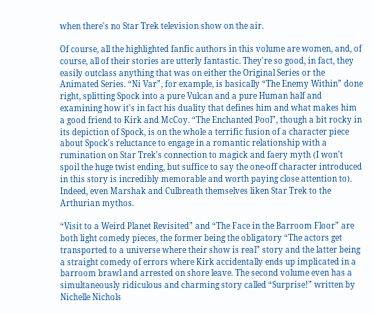when there's no Star Trek television show on the air.

Of course, all the highlighted fanfic authors in this volume are women, and, of course, all of their stories are utterly fantastic. They're so good, in fact, they easily outclass anything that was on either the Original Series or the Animated Series. “Ni Var”, for example, is basically “The Enemy Within” done right, splitting Spock into a pure Vulcan and a pure Human half and examining how it's in fact his duality that defines him and what makes him a good friend to Kirk and McCoy. “The Enchanted Pool”, though a bit rocky in its depiction of Spock, is on the whole a terrific fusion of a character piece about Spock's reluctance to engage in a romantic relationship with a rumination on Star Trek's connection to magick and faery myth (I won't spoil the huge twist ending, but suffice to say the one-off character introduced in this story is incredibly memorable and worth paying close attention to). Indeed, even Marshak and Culbreath themselves liken Star Trek to the Arthurian mythos.

“Visit to a Weird Planet Revisited” and “The Face in the Barroom Floor” are both light comedy pieces, the former being the obligatory “The actors get transported to a universe where their show is real” story and the latter being a straight comedy of errors where Kirk accidentally ends up implicated in a barroom brawl and arrested on shore leave. The second volume even has a simultaneously ridiculous and charming story called “Surprise!” written by Nichelle Nichols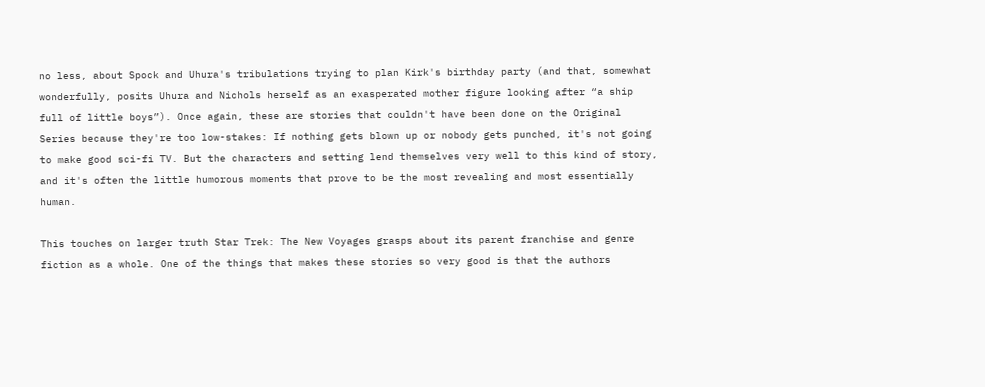no less, about Spock and Uhura's tribulations trying to plan Kirk's birthday party (and that, somewhat wonderfully, posits Uhura and Nichols herself as an exasperated mother figure looking after “a ship full of little boys”). Once again, these are stories that couldn't have been done on the Original Series because they're too low-stakes: If nothing gets blown up or nobody gets punched, it's not going to make good sci-fi TV. But the characters and setting lend themselves very well to this kind of story, and it's often the little humorous moments that prove to be the most revealing and most essentially human.

This touches on larger truth Star Trek: The New Voyages grasps about its parent franchise and genre fiction as a whole. One of the things that makes these stories so very good is that the authors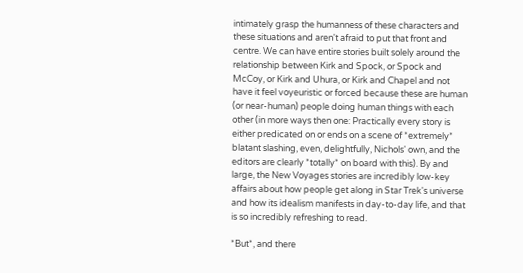intimately grasp the humanness of these characters and these situations and aren't afraid to put that front and centre. We can have entire stories built solely around the relationship between Kirk and Spock, or Spock and McCoy, or Kirk and Uhura, or Kirk and Chapel and not have it feel voyeuristic or forced because these are human (or near-human) people doing human things with each other (in more ways then one: Practically every story is either predicated on or ends on a scene of *extremely* blatant slashing, even, delightfully, Nichols' own, and the editors are clearly *totally* on board with this). By and large, the New Voyages stories are incredibly low-key affairs about how people get along in Star Trek's universe and how its idealism manifests in day-to-day life, and that is so incredibly refreshing to read.

*But*, and there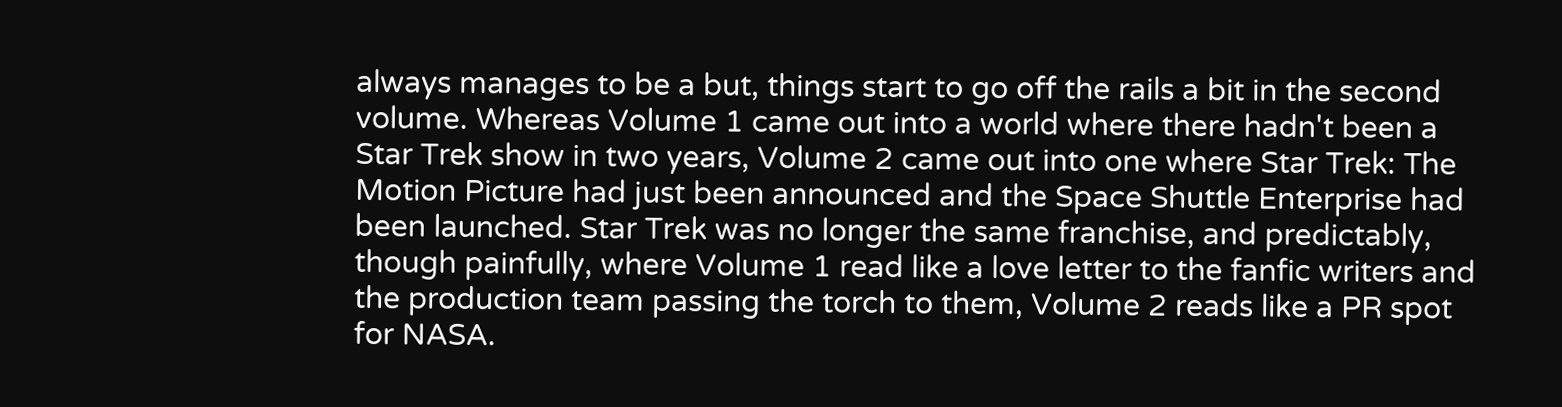always manages to be a but, things start to go off the rails a bit in the second volume. Whereas Volume 1 came out into a world where there hadn't been a Star Trek show in two years, Volume 2 came out into one where Star Trek: The Motion Picture had just been announced and the Space Shuttle Enterprise had been launched. Star Trek was no longer the same franchise, and predictably, though painfully, where Volume 1 read like a love letter to the fanfic writers and the production team passing the torch to them, Volume 2 reads like a PR spot for NASA.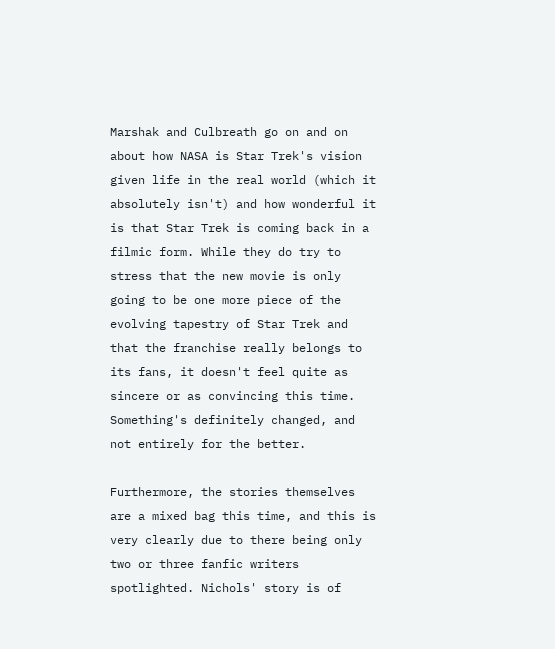Marshak and Culbreath go on and on about how NASA is Star Trek's vision given life in the real world (which it absolutely isn't) and how wonderful it is that Star Trek is coming back in a filmic form. While they do try to stress that the new movie is only going to be one more piece of the evolving tapestry of Star Trek and that the franchise really belongs to its fans, it doesn't feel quite as sincere or as convincing this time. Something's definitely changed, and not entirely for the better.

Furthermore, the stories themselves are a mixed bag this time, and this is very clearly due to there being only two or three fanfic writers spotlighted. Nichols' story is of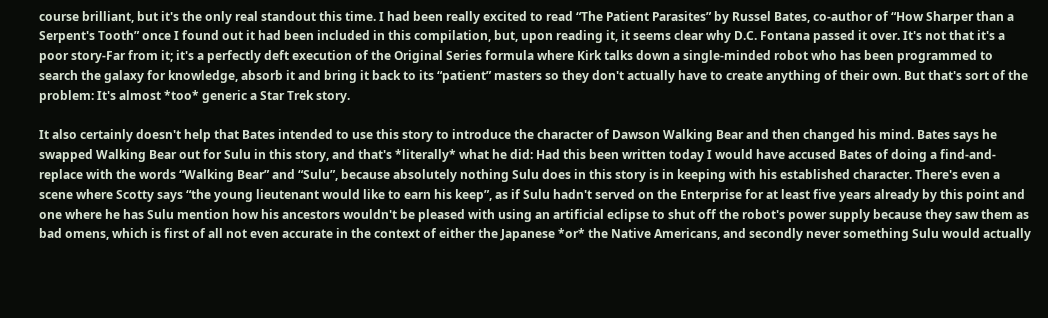course brilliant, but it's the only real standout this time. I had been really excited to read “The Patient Parasites” by Russel Bates, co-author of “How Sharper than a Serpent's Tooth” once I found out it had been included in this compilation, but, upon reading it, it seems clear why D.C. Fontana passed it over. It's not that it's a poor story-Far from it; it's a perfectly deft execution of the Original Series formula where Kirk talks down a single-minded robot who has been programmed to search the galaxy for knowledge, absorb it and bring it back to its “patient” masters so they don't actually have to create anything of their own. But that's sort of the problem: It's almost *too* generic a Star Trek story.

It also certainly doesn't help that Bates intended to use this story to introduce the character of Dawson Walking Bear and then changed his mind. Bates says he swapped Walking Bear out for Sulu in this story, and that's *literally* what he did: Had this been written today I would have accused Bates of doing a find-and-replace with the words “Walking Bear” and “Sulu”, because absolutely nothing Sulu does in this story is in keeping with his established character. There's even a scene where Scotty says “the young lieutenant would like to earn his keep”, as if Sulu hadn't served on the Enterprise for at least five years already by this point and one where he has Sulu mention how his ancestors wouldn't be pleased with using an artificial eclipse to shut off the robot's power supply because they saw them as bad omens, which is first of all not even accurate in the context of either the Japanese *or* the Native Americans, and secondly never something Sulu would actually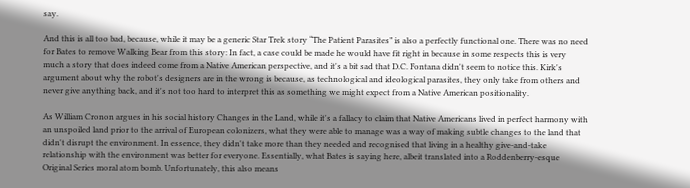say.

And this is all too bad, because, while it may be a generic Star Trek story “The Patient Parasites” is also a perfectly functional one. There was no need for Bates to remove Walking Bear from this story: In fact, a case could be made he would have fit right in because in some respects this is very much a story that does indeed come from a Native American perspective, and it's a bit sad that D.C. Fontana didn't seem to notice this. Kirk's argument about why the robot's designers are in the wrong is because, as technological and ideological parasites, they only take from others and never give anything back, and it's not too hard to interpret this as something we might expect from a Native American positionality.

As William Cronon argues in his social history Changes in the Land, while it's a fallacy to claim that Native Americans lived in perfect harmony with an unspoiled land prior to the arrival of European colonizers, what they were able to manage was a way of making subtle changes to the land that didn't disrupt the environment. In essence, they didn't take more than they needed and recognised that living in a healthy give-and-take relationship with the environment was better for everyone. Essentially, what Bates is saying here, albeit translated into a Roddenberry-esque Original Series moral atom bomb. Unfortunately, this also means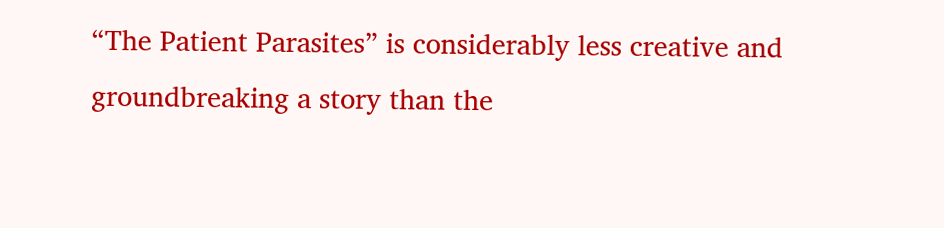“The Patient Parasites” is considerably less creative and groundbreaking a story than the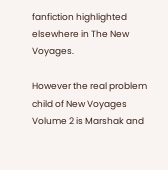fanfiction highlighted elsewhere in The New Voyages.

However the real problem child of New Voyages Volume 2 is Marshak and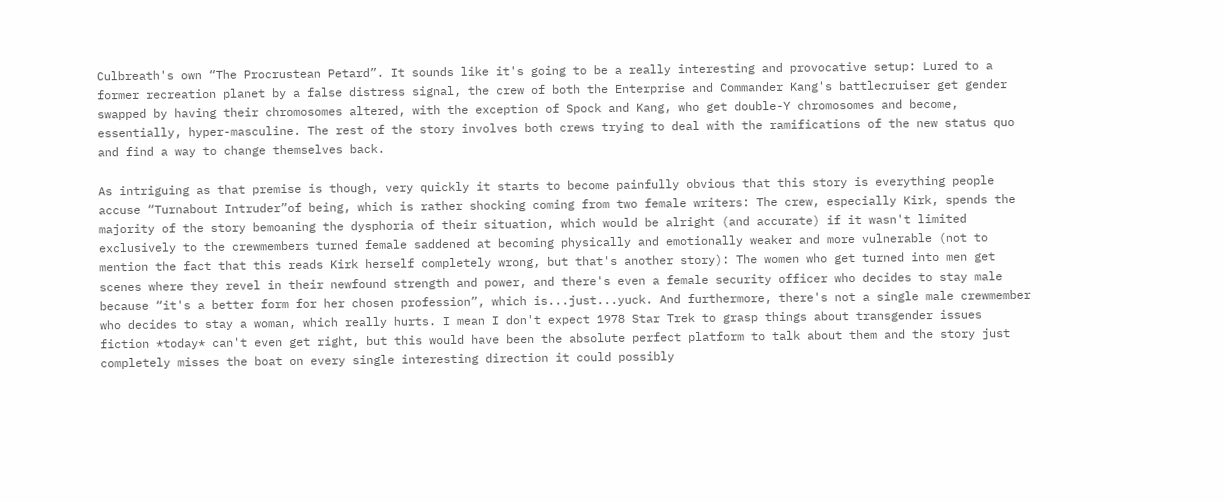Culbreath's own “The Procrustean Petard”. It sounds like it's going to be a really interesting and provocative setup: Lured to a former recreation planet by a false distress signal, the crew of both the Enterprise and Commander Kang's battlecruiser get gender swapped by having their chromosomes altered, with the exception of Spock and Kang, who get double-Y chromosomes and become, essentially, hyper-masculine. The rest of the story involves both crews trying to deal with the ramifications of the new status quo and find a way to change themselves back.

As intriguing as that premise is though, very quickly it starts to become painfully obvious that this story is everything people accuse “Turnabout Intruder”of being, which is rather shocking coming from two female writers: The crew, especially Kirk, spends the majority of the story bemoaning the dysphoria of their situation, which would be alright (and accurate) if it wasn't limited exclusively to the crewmembers turned female saddened at becoming physically and emotionally weaker and more vulnerable (not to mention the fact that this reads Kirk herself completely wrong, but that's another story): The women who get turned into men get scenes where they revel in their newfound strength and power, and there's even a female security officer who decides to stay male because “it's a better form for her chosen profession”, which is...just...yuck. And furthermore, there's not a single male crewmember who decides to stay a woman, which really hurts. I mean I don't expect 1978 Star Trek to grasp things about transgender issues fiction *today* can't even get right, but this would have been the absolute perfect platform to talk about them and the story just completely misses the boat on every single interesting direction it could possibly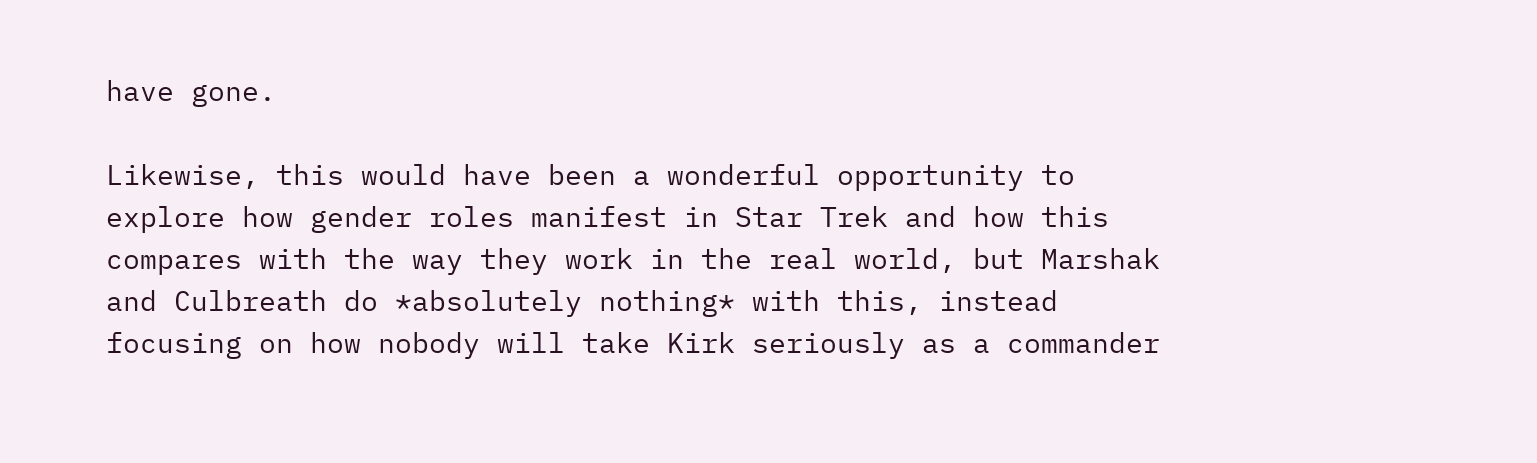have gone.

Likewise, this would have been a wonderful opportunity to explore how gender roles manifest in Star Trek and how this compares with the way they work in the real world, but Marshak and Culbreath do *absolutely nothing* with this, instead focusing on how nobody will take Kirk seriously as a commander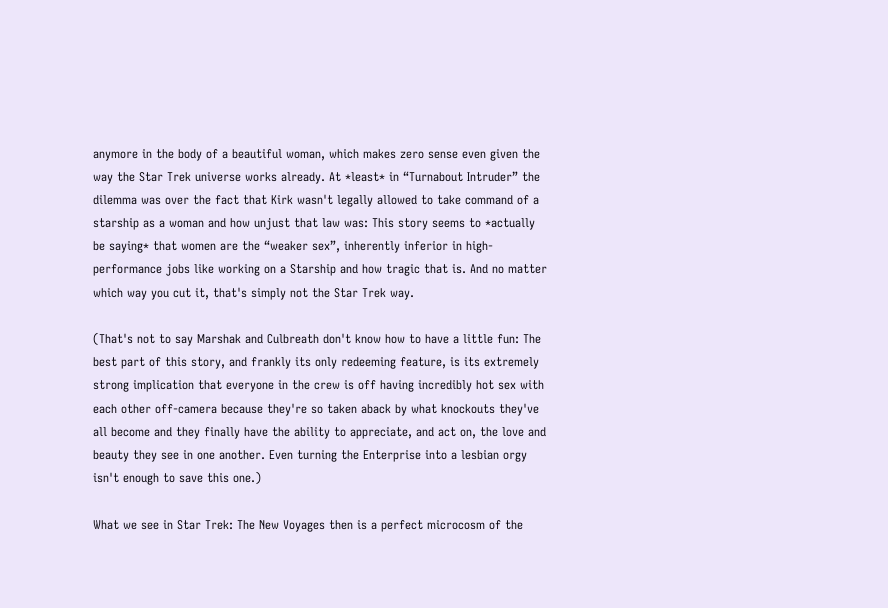anymore in the body of a beautiful woman, which makes zero sense even given the way the Star Trek universe works already. At *least* in “Turnabout Intruder” the dilemma was over the fact that Kirk wasn't legally allowed to take command of a starship as a woman and how unjust that law was: This story seems to *actually be saying* that women are the “weaker sex”, inherently inferior in high-performance jobs like working on a Starship and how tragic that is. And no matter which way you cut it, that's simply not the Star Trek way.

(That's not to say Marshak and Culbreath don't know how to have a little fun: The best part of this story, and frankly its only redeeming feature, is its extremely strong implication that everyone in the crew is off having incredibly hot sex with each other off-camera because they're so taken aback by what knockouts they've all become and they finally have the ability to appreciate, and act on, the love and beauty they see in one another. Even turning the Enterprise into a lesbian orgy isn't enough to save this one.)

What we see in Star Trek: The New Voyages then is a perfect microcosm of the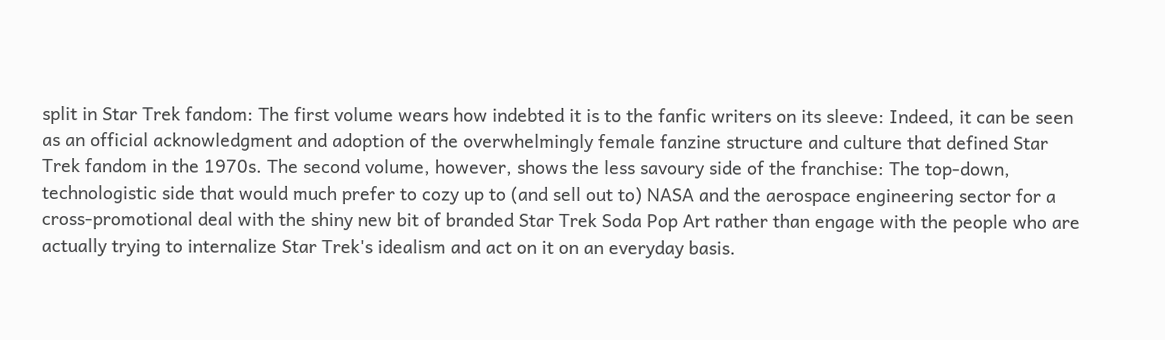split in Star Trek fandom: The first volume wears how indebted it is to the fanfic writers on its sleeve: Indeed, it can be seen as an official acknowledgment and adoption of the overwhelmingly female fanzine structure and culture that defined Star Trek fandom in the 1970s. The second volume, however, shows the less savoury side of the franchise: The top-down, technologistic side that would much prefer to cozy up to (and sell out to) NASA and the aerospace engineering sector for a cross-promotional deal with the shiny new bit of branded Star Trek Soda Pop Art rather than engage with the people who are actually trying to internalize Star Trek's idealism and act on it on an everyday basis.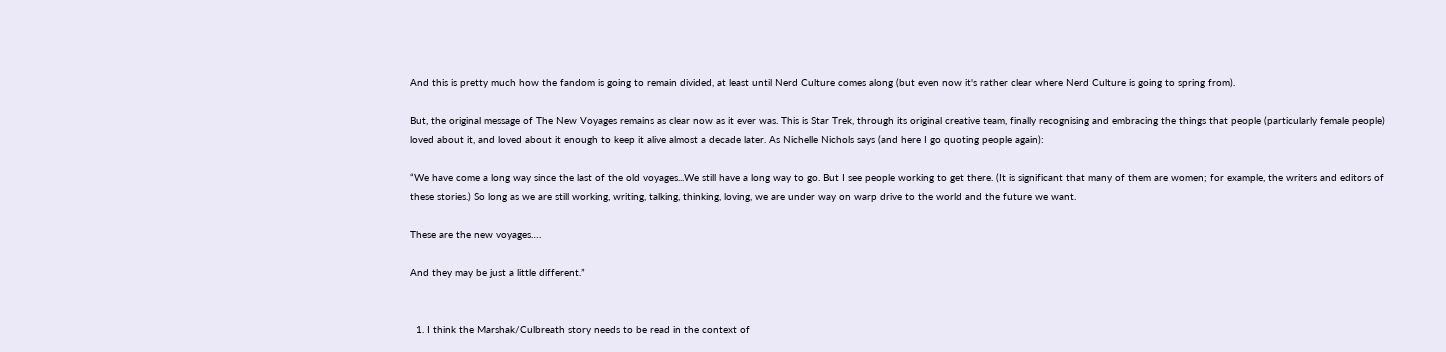And this is pretty much how the fandom is going to remain divided, at least until Nerd Culture comes along (but even now it's rather clear where Nerd Culture is going to spring from).

But, the original message of The New Voyages remains as clear now as it ever was. This is Star Trek, through its original creative team, finally recognising and embracing the things that people (particularly female people) loved about it, and loved about it enough to keep it alive almost a decade later. As Nichelle Nichols says (and here I go quoting people again):

“We have come a long way since the last of the old voyages...We still have a long way to go. But I see people working to get there. (It is significant that many of them are women; for example, the writers and editors of these stories.) So long as we are still working, writing, talking, thinking, loving, we are under way on warp drive to the world and the future we want.

These are the new voyages….

And they may be just a little different.”


  1. I think the Marshak/Culbreath story needs to be read in the context of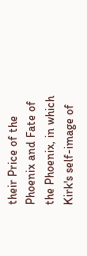their Price of the Phoenix and Fate of the Phoenix, in which Kirk's self-image of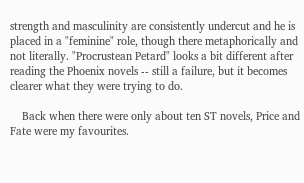strength and masculinity are consistently undercut and he is placed in a "feminine" role, though there metaphorically and not literally. "Procrustean Petard" looks a bit different after reading the Phoenix novels -- still a failure, but it becomes clearer what they were trying to do.

    Back when there were only about ten ST novels, Price and Fate were my favourites.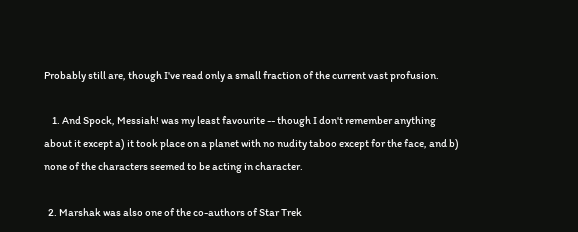Probably still are, though I've read only a small fraction of the current vast profusion.

    1. And Spock, Messiah! was my least favourite -- though I don't remember anything about it except a) it took place on a planet with no nudity taboo except for the face, and b) none of the characters seemed to be acting in character.

  2. Marshak was also one of the co-authors of Star Trek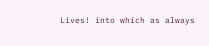Lives! into which as always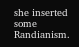she inserted some Randianism.